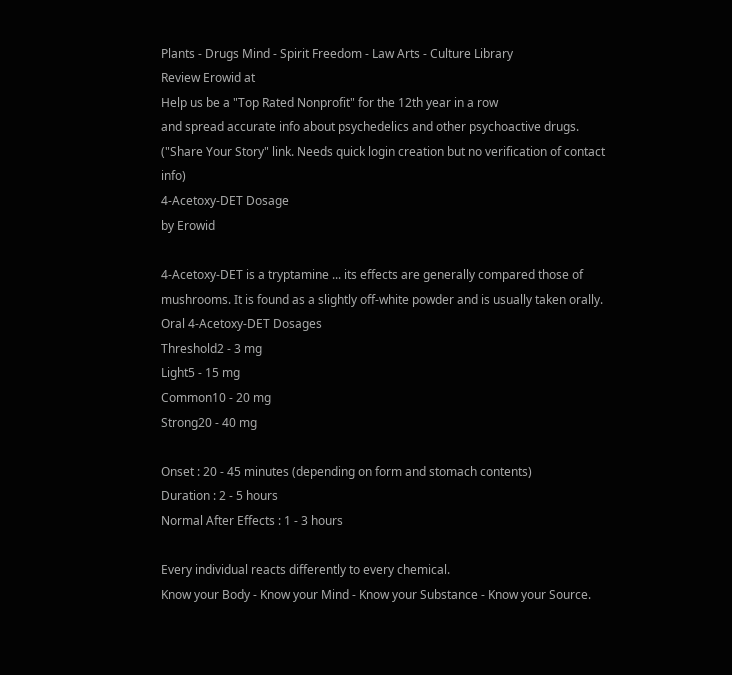Plants - Drugs Mind - Spirit Freedom - Law Arts - Culture Library
Review Erowid at
Help us be a "Top Rated Nonprofit" for the 12th year in a row
and spread accurate info about psychedelics and other psychoactive drugs.
("Share Your Story" link. Needs quick login creation but no verification of contact info)
4-Acetoxy-DET Dosage
by Erowid

4-Acetoxy-DET is a tryptamine ... its effects are generally compared those of mushrooms. It is found as a slightly off-white powder and is usually taken orally.
Oral 4-Acetoxy-DET Dosages
Threshold2 - 3 mg
Light5 - 15 mg
Common10 - 20 mg
Strong20 - 40 mg

Onset : 20 - 45 minutes (depending on form and stomach contents)
Duration : 2 - 5 hours
Normal After Effects : 1 - 3 hours

Every individual reacts differently to every chemical.
Know your Body - Know your Mind - Know your Substance - Know your Source.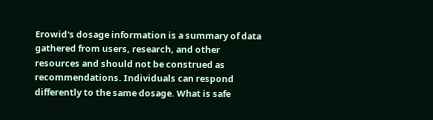Erowid's dosage information is a summary of data gathered from users, research, and other
resources and should not be construed as recommendations. Individuals can respond
differently to the same dosage. What is safe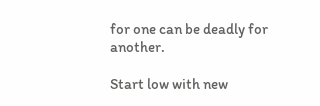for one can be deadly for another.

Start low with new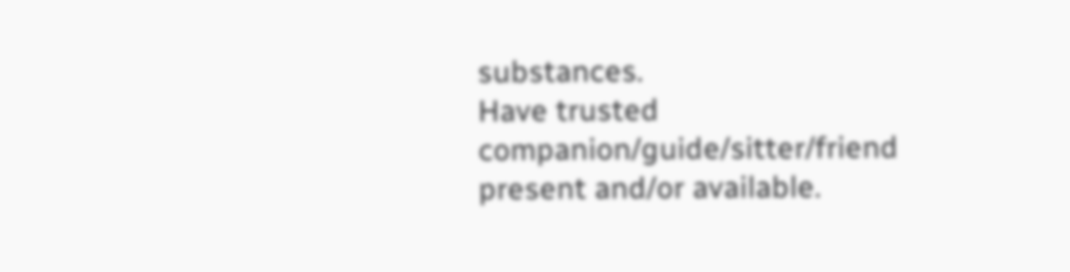substances.
Have trusted companion/guide/sitter/friend present and/or available.